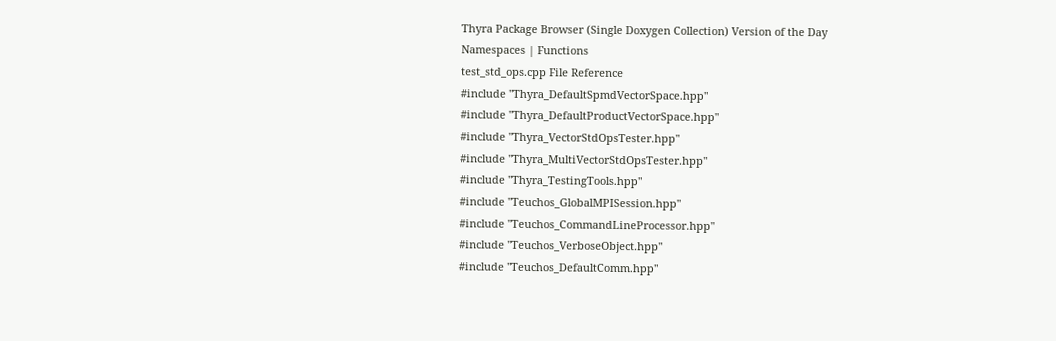Thyra Package Browser (Single Doxygen Collection) Version of the Day
Namespaces | Functions
test_std_ops.cpp File Reference
#include "Thyra_DefaultSpmdVectorSpace.hpp"
#include "Thyra_DefaultProductVectorSpace.hpp"
#include "Thyra_VectorStdOpsTester.hpp"
#include "Thyra_MultiVectorStdOpsTester.hpp"
#include "Thyra_TestingTools.hpp"
#include "Teuchos_GlobalMPISession.hpp"
#include "Teuchos_CommandLineProcessor.hpp"
#include "Teuchos_VerboseObject.hpp"
#include "Teuchos_DefaultComm.hpp"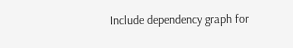Include dependency graph for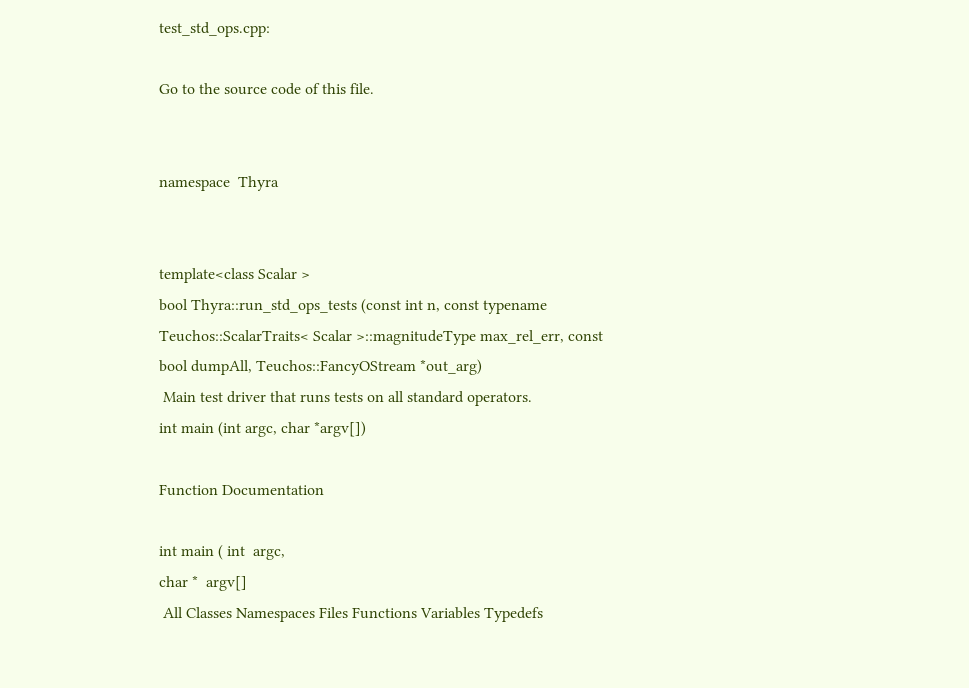test_std_ops.cpp:

Go to the source code of this file.


namespace  Thyra


template<class Scalar >
bool Thyra::run_std_ops_tests (const int n, const typename Teuchos::ScalarTraits< Scalar >::magnitudeType max_rel_err, const bool dumpAll, Teuchos::FancyOStream *out_arg)
 Main test driver that runs tests on all standard operators.
int main (int argc, char *argv[])

Function Documentation

int main ( int  argc,
char *  argv[]
 All Classes Namespaces Files Functions Variables Typedefs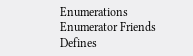Enumerations Enumerator Friends Defines